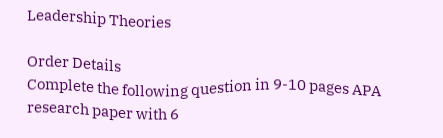Leadership Theories

Order Details
Complete the following question in 9-10 pages APA research paper with 6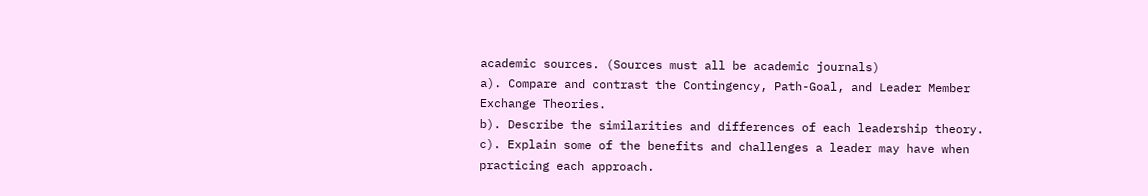academic sources. (Sources must all be academic journals)
a). Compare and contrast the Contingency, Path-Goal, and Leader Member Exchange Theories.
b). Describe the similarities and differences of each leadership theory.
c). Explain some of the benefits and challenges a leader may have when practicing each approach.